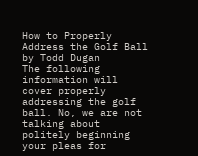How to Properly Address the Golf Ball by Todd Dugan
The following information will cover properly addressing the golf ball. No, we are not talking about politely beginning your pleas for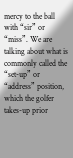mercy to the ball with “sir” or “miss”. We are talking about what is commonly called the “set-up” or “address” position, which the golfer takes-up prior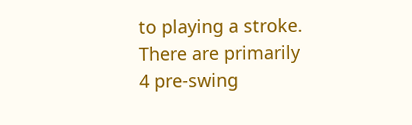to playing a stroke. There are primarily 4 pre-swing